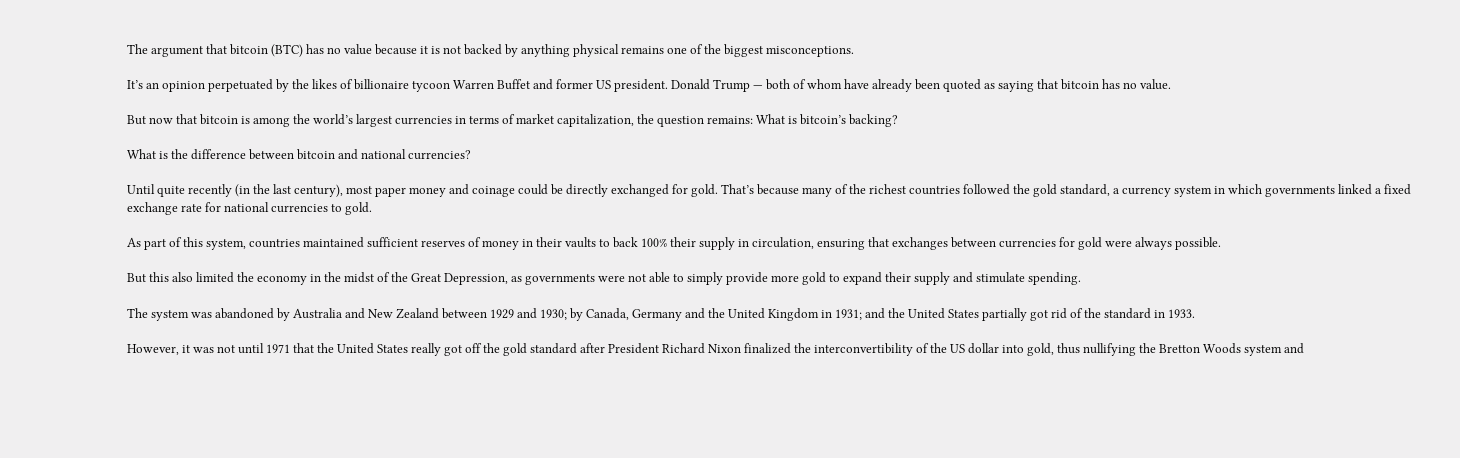The argument that bitcoin (BTC) has no value because it is not backed by anything physical remains one of the biggest misconceptions.

It’s an opinion perpetuated by the likes of billionaire tycoon Warren Buffet and former US president. Donald Trump — both of whom have already been quoted as saying that bitcoin has no value.

But now that bitcoin is among the world’s largest currencies in terms of market capitalization, the question remains: What is bitcoin’s backing?

What is the difference between bitcoin and national currencies?

Until quite recently (in the last century), most paper money and coinage could be directly exchanged for gold. That’s because many of the richest countries followed the gold standard, a currency system in which governments linked a fixed exchange rate for national currencies to gold.

As part of this system, countries maintained sufficient reserves of money in their vaults to back 100% their supply in circulation, ensuring that exchanges between currencies for gold were always possible.

But this also limited the economy in the midst of the Great Depression, as governments were not able to simply provide more gold to expand their supply and stimulate spending.

The system was abandoned by Australia and New Zealand between 1929 and 1930; by Canada, Germany and the United Kingdom in 1931; and the United States partially got rid of the standard in 1933.

However, it was not until 1971 that the United States really got off the gold standard after President Richard Nixon finalized the interconvertibility of the US dollar into gold, thus nullifying the Bretton Woods system and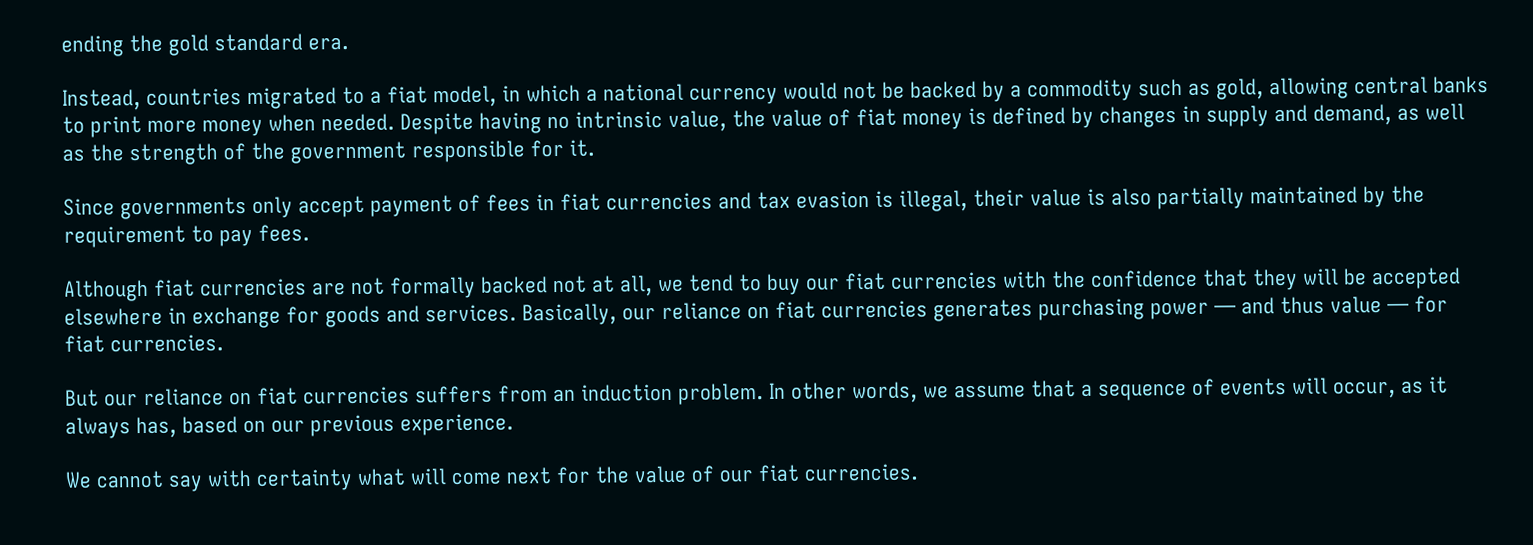ending the gold standard era.

Instead, countries migrated to a fiat model, in which a national currency would not be backed by a commodity such as gold, allowing central banks to print more money when needed. Despite having no intrinsic value, the value of fiat money is defined by changes in supply and demand, as well as the strength of the government responsible for it.

Since governments only accept payment of fees in fiat currencies and tax evasion is illegal, their value is also partially maintained by the requirement to pay fees.

Although fiat currencies are not formally backed not at all, we tend to buy our fiat currencies with the confidence that they will be accepted elsewhere in exchange for goods and services. Basically, our reliance on fiat currencies generates purchasing power — and thus value — for fiat currencies.

But our reliance on fiat currencies suffers from an induction problem. In other words, we assume that a sequence of events will occur, as it always has, based on our previous experience.

We cannot say with certainty what will come next for the value of our fiat currencies.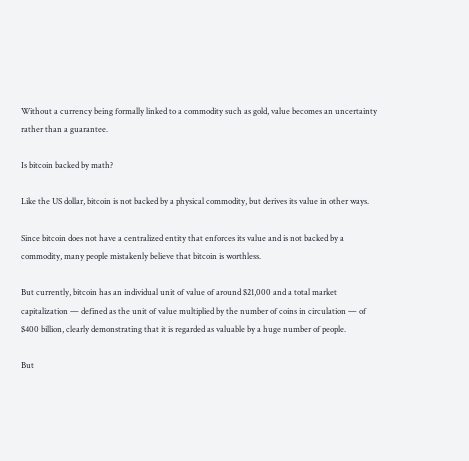Without a currency being formally linked to a commodity such as gold, value becomes an uncertainty rather than a guarantee.

Is bitcoin backed by math?

Like the US dollar, bitcoin is not backed by a physical commodity, but derives its value in other ways.

Since bitcoin does not have a centralized entity that enforces its value and is not backed by a commodity, many people mistakenly believe that bitcoin is worthless.

But currently, bitcoin has an individual unit of value of around $21,000 and a total market capitalization — defined as the unit of value multiplied by the number of coins in circulation — of $400 billion, clearly demonstrating that it is regarded as valuable by a huge number of people.

But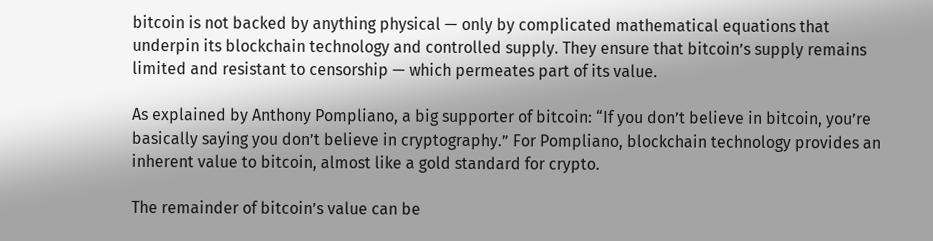bitcoin is not backed by anything physical — only by complicated mathematical equations that underpin its blockchain technology and controlled supply. They ensure that bitcoin’s supply remains limited and resistant to censorship — which permeates part of its value.

As explained by Anthony Pompliano, a big supporter of bitcoin: “If you don’t believe in bitcoin, you’re basically saying you don’t believe in cryptography.” For Pompliano, blockchain technology provides an inherent value to bitcoin, almost like a gold standard for crypto.

The remainder of bitcoin’s value can be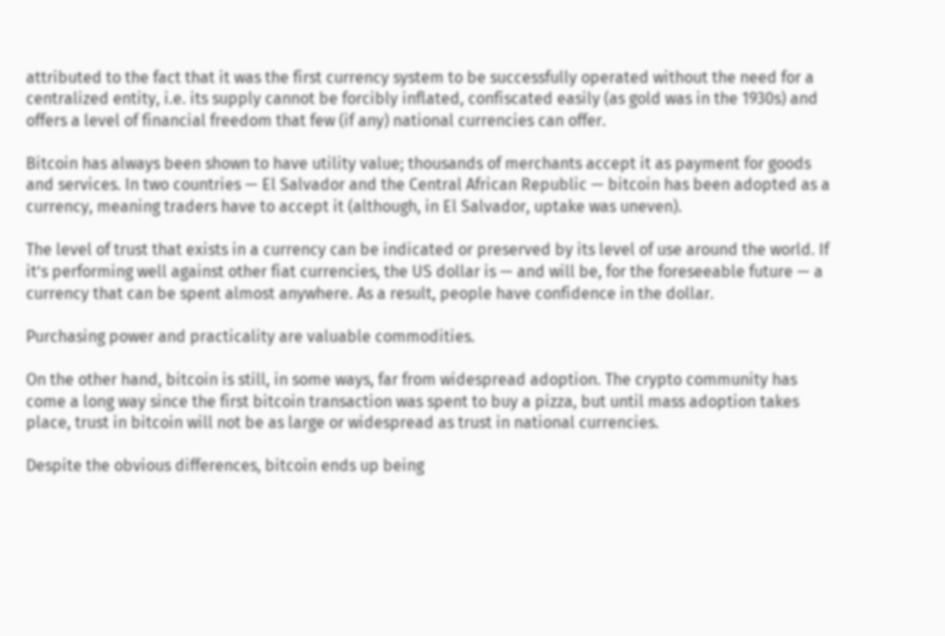attributed to the fact that it was the first currency system to be successfully operated without the need for a centralized entity, i.e. its supply cannot be forcibly inflated, confiscated easily (as gold was in the 1930s) and offers a level of financial freedom that few (if any) national currencies can offer.

Bitcoin has always been shown to have utility value; thousands of merchants accept it as payment for goods and services. In two countries — El Salvador and the Central African Republic — bitcoin has been adopted as a currency, meaning traders have to accept it (although, in El Salvador, uptake was uneven).

The level of trust that exists in a currency can be indicated or preserved by its level of use around the world. If it’s performing well against other fiat currencies, the US dollar is — and will be, for the foreseeable future — a currency that can be spent almost anywhere. As a result, people have confidence in the dollar.

Purchasing power and practicality are valuable commodities.

On the other hand, bitcoin is still, in some ways, far from widespread adoption. The crypto community has come a long way since the first bitcoin transaction was spent to buy a pizza, but until mass adoption takes place, trust in bitcoin will not be as large or widespread as trust in national currencies.

Despite the obvious differences, bitcoin ends up being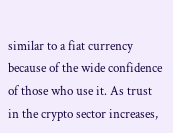similar to a fiat currency because of the wide confidence of those who use it. As trust in the crypto sector increases,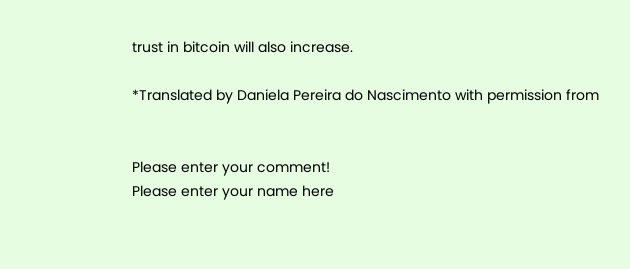trust in bitcoin will also increase.

*Translated by Daniela Pereira do Nascimento with permission from


Please enter your comment!
Please enter your name here